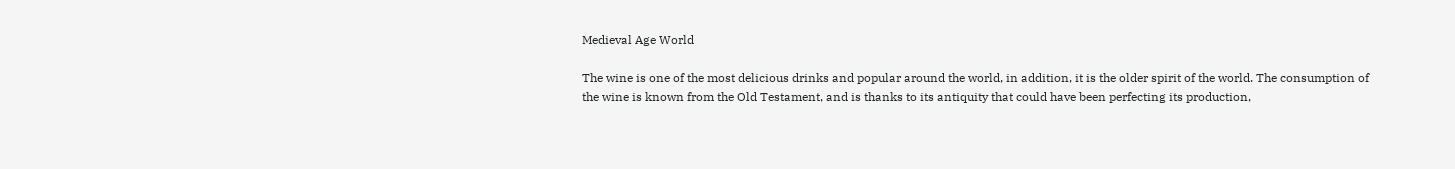Medieval Age World

The wine is one of the most delicious drinks and popular around the world, in addition, it is the older spirit of the world. The consumption of the wine is known from the Old Testament, and is thanks to its antiquity that could have been perfecting its production,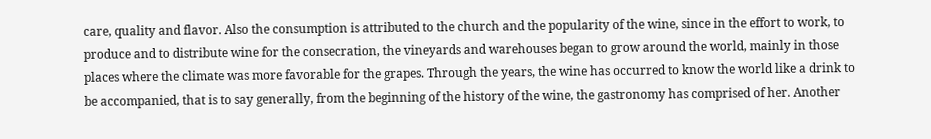care, quality and flavor. Also the consumption is attributed to the church and the popularity of the wine, since in the effort to work, to produce and to distribute wine for the consecration, the vineyards and warehouses began to grow around the world, mainly in those places where the climate was more favorable for the grapes. Through the years, the wine has occurred to know the world like a drink to be accompanied, that is to say generally, from the beginning of the history of the wine, the gastronomy has comprised of her. Another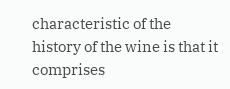characteristic of the history of the wine is that it comprises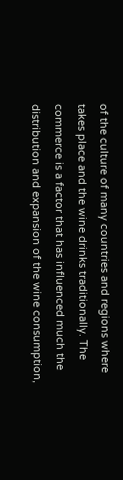of the culture of many countries and regions where takes place and the wine drinks traditionally. The commerce is a factor that has influenced much the distribution and expansion of the wine consumption,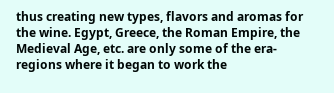thus creating new types, flavors and aromas for the wine. Egypt, Greece, the Roman Empire, the Medieval Age, etc. are only some of the era-regions where it began to work the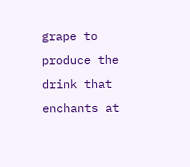grape to produce the drink that enchants at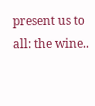present us to all: the wine..